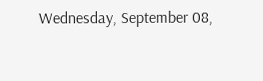Wednesday, September 08,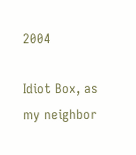2004

Idiot Box, as my neighbor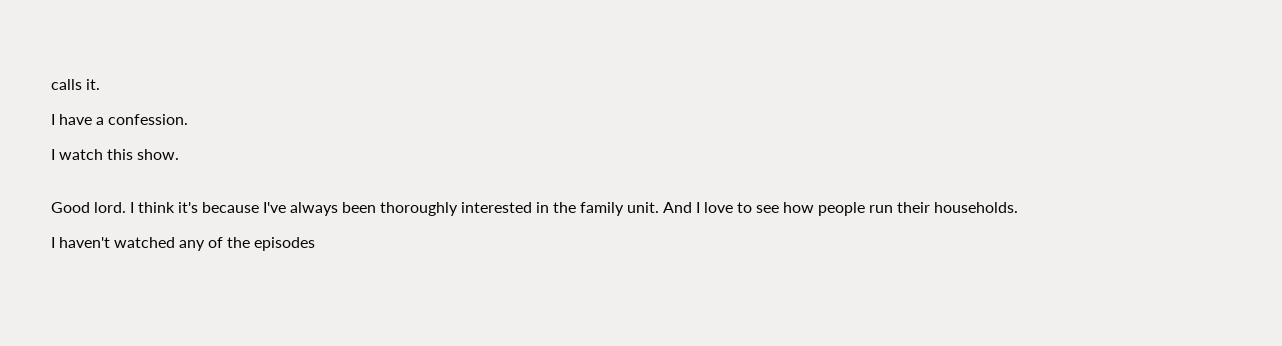calls it.

I have a confession.

I watch this show.


Good lord. I think it's because I've always been thoroughly interested in the family unit. And I love to see how people run their households.

I haven't watched any of the episodes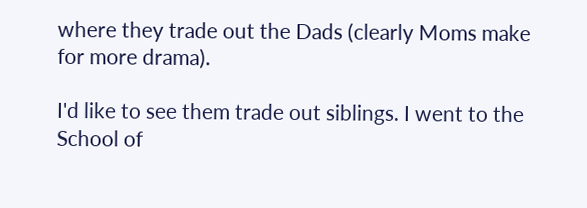where they trade out the Dads (clearly Moms make for more drama).

I'd like to see them trade out siblings. I went to the School of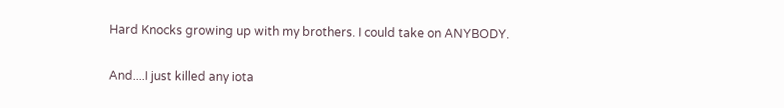Hard Knocks growing up with my brothers. I could take on ANYBODY.

And....I just killed any iota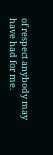of respect anybody may have had for me.